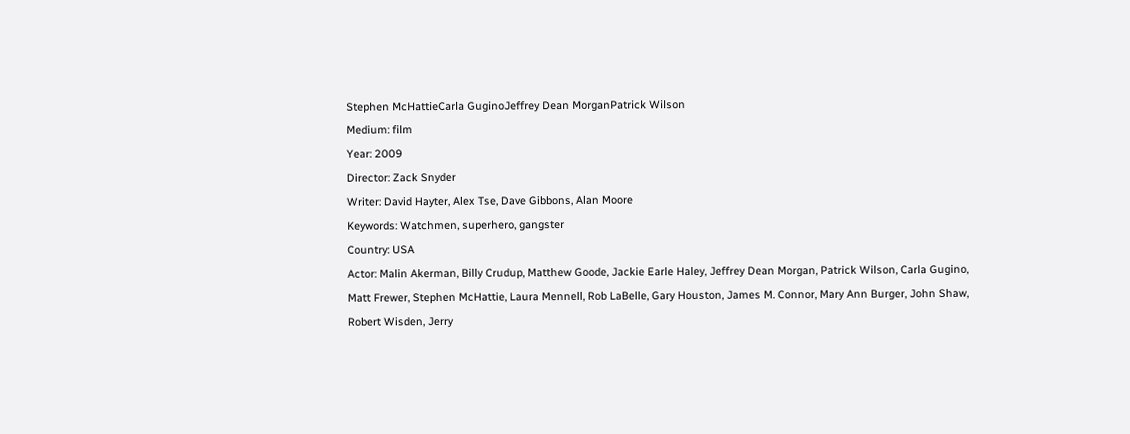Stephen McHattieCarla GuginoJeffrey Dean MorganPatrick Wilson
Medium: film
Year: 2009
Director: Zack Snyder
Writer: David Hayter, Alex Tse, Dave Gibbons, Alan Moore
Keywords: Watchmen, superhero, gangster
Country: USA
Actor: Malin Akerman, Billy Crudup, Matthew Goode, Jackie Earle Haley, Jeffrey Dean Morgan, Patrick Wilson, Carla Gugino, Matt Frewer, Stephen McHattie, Laura Mennell, Rob LaBelle, Gary Houston, James M. Connor, Mary Ann Burger, John Shaw, Robert Wisden, Jerry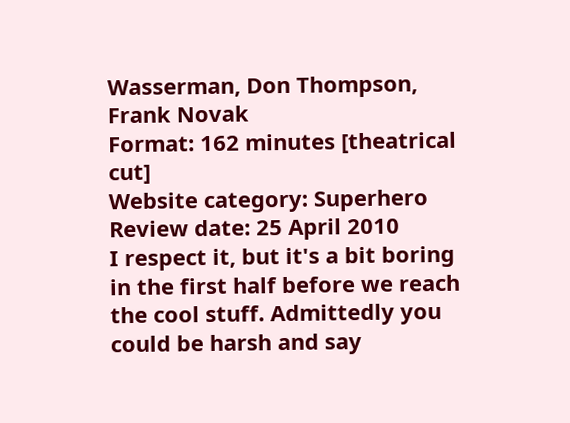Wasserman, Don Thompson, Frank Novak
Format: 162 minutes [theatrical cut]
Website category: Superhero
Review date: 25 April 2010
I respect it, but it's a bit boring in the first half before we reach the cool stuff. Admittedly you could be harsh and say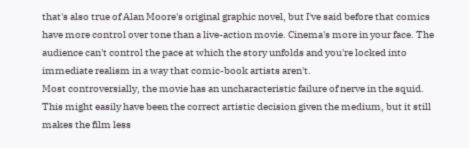that's also true of Alan Moore's original graphic novel, but I've said before that comics have more control over tone than a live-action movie. Cinema's more in your face. The audience can't control the pace at which the story unfolds and you're locked into immediate realism in a way that comic-book artists aren't.
Most controversially, the movie has an uncharacteristic failure of nerve in the squid. This might easily have been the correct artistic decision given the medium, but it still makes the film less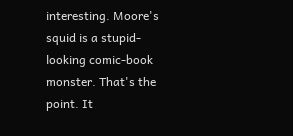interesting. Moore's squid is a stupid-looking comic-book monster. That's the point. It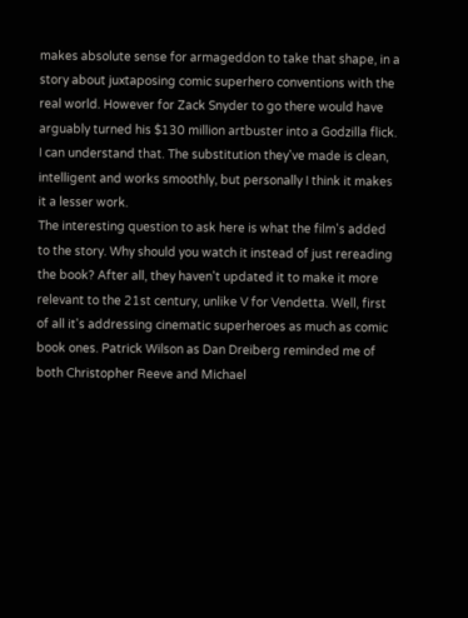makes absolute sense for armageddon to take that shape, in a story about juxtaposing comic superhero conventions with the real world. However for Zack Snyder to go there would have arguably turned his $130 million artbuster into a Godzilla flick. I can understand that. The substitution they've made is clean, intelligent and works smoothly, but personally I think it makes it a lesser work.
The interesting question to ask here is what the film's added to the story. Why should you watch it instead of just rereading the book? After all, they haven't updated it to make it more relevant to the 21st century, unlike V for Vendetta. Well, first of all it's addressing cinematic superheroes as much as comic book ones. Patrick Wilson as Dan Dreiberg reminded me of both Christopher Reeve and Michael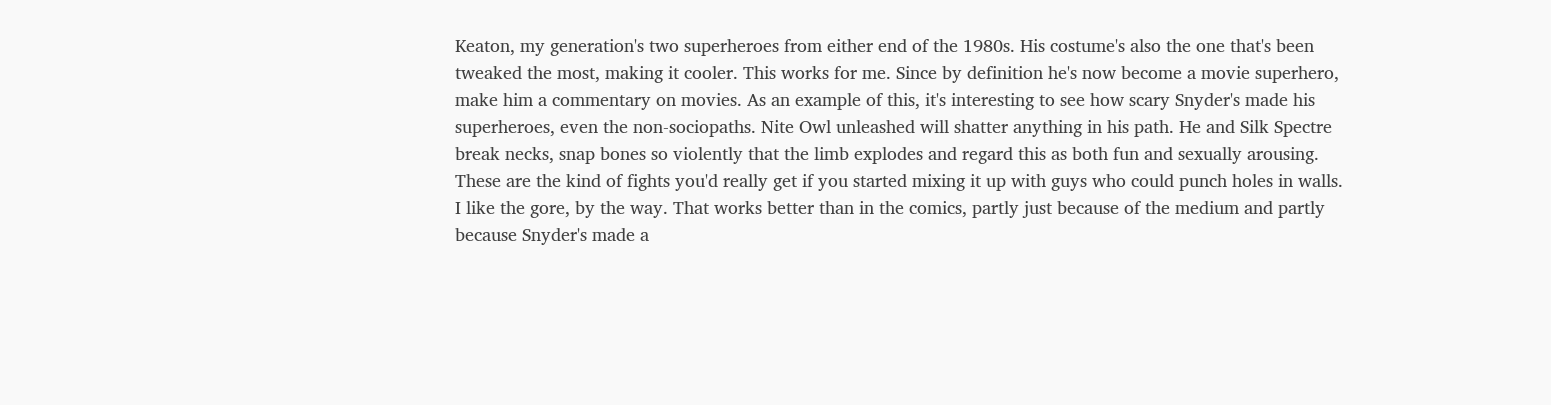Keaton, my generation's two superheroes from either end of the 1980s. His costume's also the one that's been tweaked the most, making it cooler. This works for me. Since by definition he's now become a movie superhero, make him a commentary on movies. As an example of this, it's interesting to see how scary Snyder's made his superheroes, even the non-sociopaths. Nite Owl unleashed will shatter anything in his path. He and Silk Spectre break necks, snap bones so violently that the limb explodes and regard this as both fun and sexually arousing. These are the kind of fights you'd really get if you started mixing it up with guys who could punch holes in walls.
I like the gore, by the way. That works better than in the comics, partly just because of the medium and partly because Snyder's made a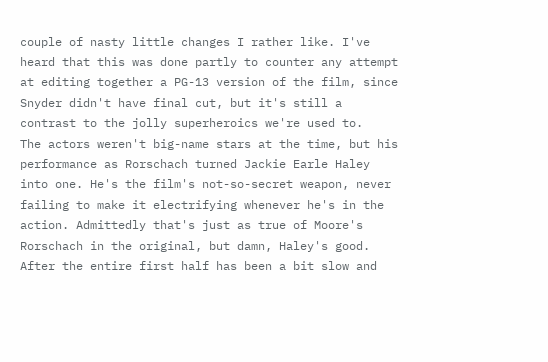couple of nasty little changes I rather like. I've heard that this was done partly to counter any attempt at editing together a PG-13 version of the film, since Snyder didn't have final cut, but it's still a contrast to the jolly superheroics we're used to.
The actors weren't big-name stars at the time, but his performance as Rorschach turned Jackie Earle Haley into one. He's the film's not-so-secret weapon, never failing to make it electrifying whenever he's in the action. Admittedly that's just as true of Moore's Rorschach in the original, but damn, Haley's good. After the entire first half has been a bit slow and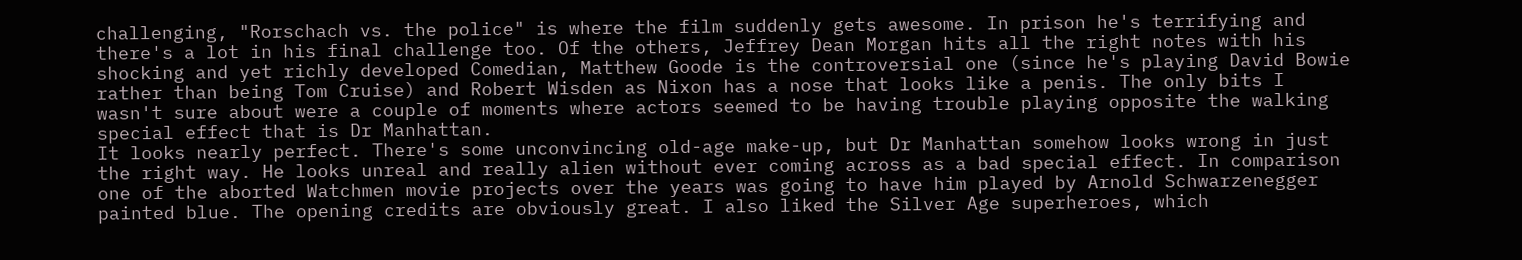challenging, "Rorschach vs. the police" is where the film suddenly gets awesome. In prison he's terrifying and there's a lot in his final challenge too. Of the others, Jeffrey Dean Morgan hits all the right notes with his shocking and yet richly developed Comedian, Matthew Goode is the controversial one (since he's playing David Bowie rather than being Tom Cruise) and Robert Wisden as Nixon has a nose that looks like a penis. The only bits I wasn't sure about were a couple of moments where actors seemed to be having trouble playing opposite the walking special effect that is Dr Manhattan.
It looks nearly perfect. There's some unconvincing old-age make-up, but Dr Manhattan somehow looks wrong in just the right way. He looks unreal and really alien without ever coming across as a bad special effect. In comparison one of the aborted Watchmen movie projects over the years was going to have him played by Arnold Schwarzenegger painted blue. The opening credits are obviously great. I also liked the Silver Age superheroes, which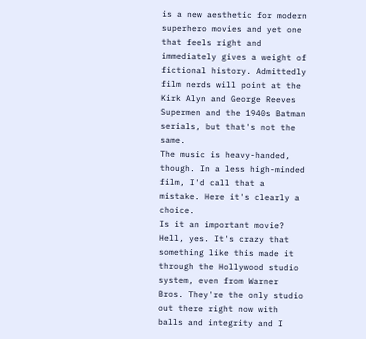is a new aesthetic for modern superhero movies and yet one that feels right and immediately gives a weight of fictional history. Admittedly film nerds will point at the Kirk Alyn and George Reeves Supermen and the 1940s Batman serials, but that's not the same.
The music is heavy-handed, though. In a less high-minded film, I'd call that a mistake. Here it's clearly a choice.
Is it an important movie? Hell, yes. It's crazy that something like this made it through the Hollywood studio system, even from Warner Bros. They're the only studio out there right now with balls and integrity and I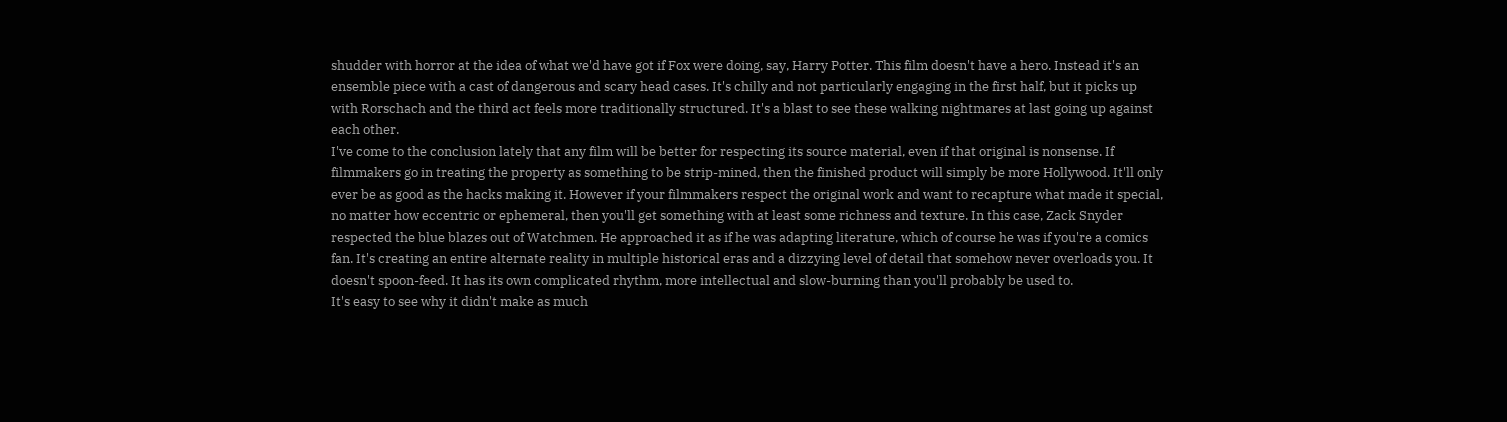shudder with horror at the idea of what we'd have got if Fox were doing, say, Harry Potter. This film doesn't have a hero. Instead it's an ensemble piece with a cast of dangerous and scary head cases. It's chilly and not particularly engaging in the first half, but it picks up with Rorschach and the third act feels more traditionally structured. It's a blast to see these walking nightmares at last going up against each other.
I've come to the conclusion lately that any film will be better for respecting its source material, even if that original is nonsense. If filmmakers go in treating the property as something to be strip-mined, then the finished product will simply be more Hollywood. It'll only ever be as good as the hacks making it. However if your filmmakers respect the original work and want to recapture what made it special, no matter how eccentric or ephemeral, then you'll get something with at least some richness and texture. In this case, Zack Snyder respected the blue blazes out of Watchmen. He approached it as if he was adapting literature, which of course he was if you're a comics fan. It's creating an entire alternate reality in multiple historical eras and a dizzying level of detail that somehow never overloads you. It doesn't spoon-feed. It has its own complicated rhythm, more intellectual and slow-burning than you'll probably be used to.
It's easy to see why it didn't make as much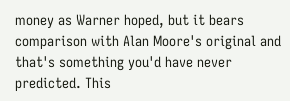money as Warner hoped, but it bears comparison with Alan Moore's original and that's something you'd have never predicted. This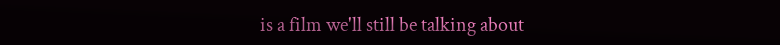is a film we'll still be talking about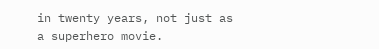in twenty years, not just as a superhero movie.